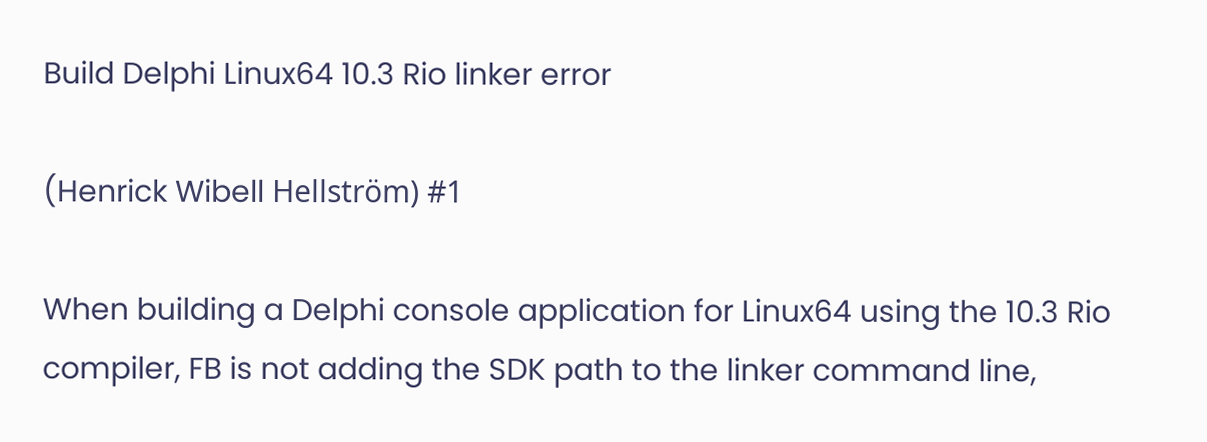Build Delphi Linux64 10.3 Rio linker error

(Henrick Wibell Hellström) #1

When building a Delphi console application for Linux64 using the 10.3 Rio compiler, FB is not adding the SDK path to the linker command line,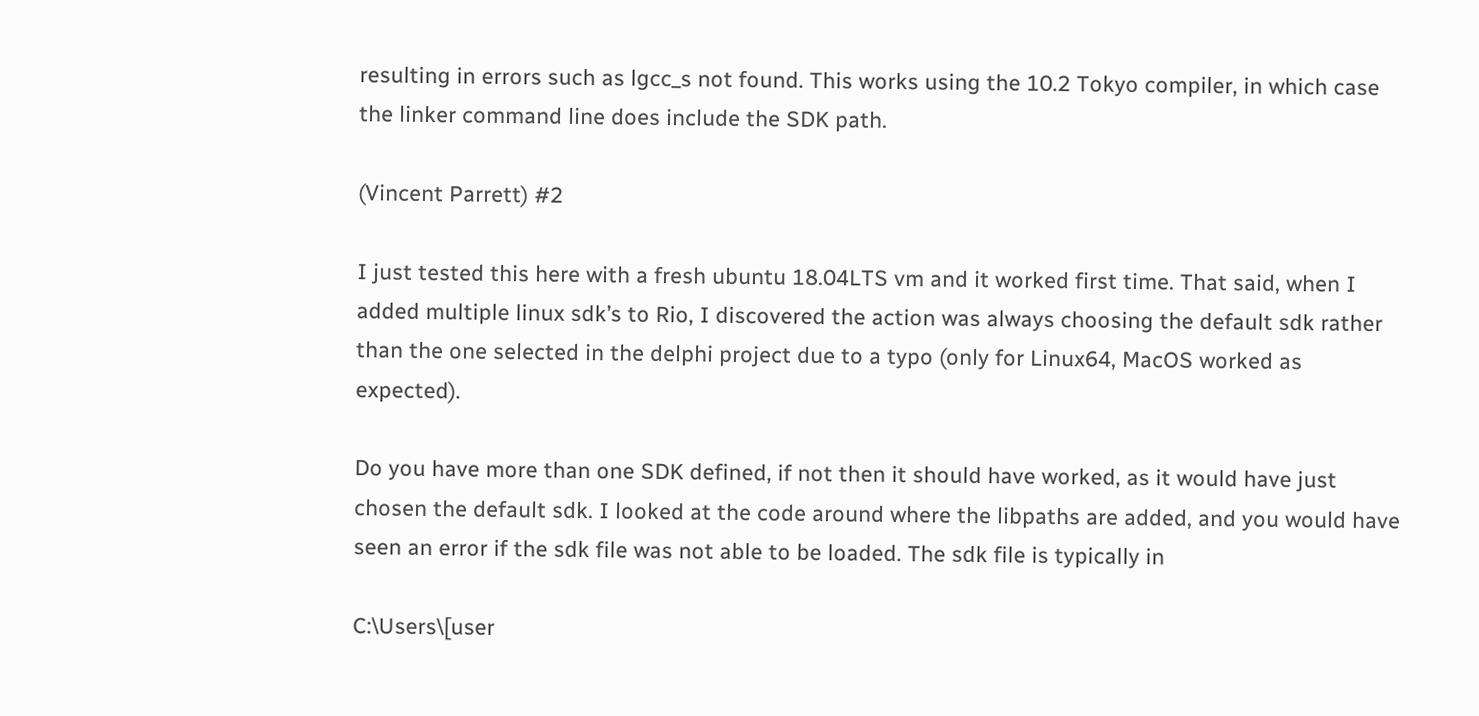resulting in errors such as lgcc_s not found. This works using the 10.2 Tokyo compiler, in which case the linker command line does include the SDK path.

(Vincent Parrett) #2

I just tested this here with a fresh ubuntu 18.04LTS vm and it worked first time. That said, when I added multiple linux sdk’s to Rio, I discovered the action was always choosing the default sdk rather than the one selected in the delphi project due to a typo (only for Linux64, MacOS worked as expected).

Do you have more than one SDK defined, if not then it should have worked, as it would have just chosen the default sdk. I looked at the code around where the libpaths are added, and you would have seen an error if the sdk file was not able to be loaded. The sdk file is typically in

C:\Users\[user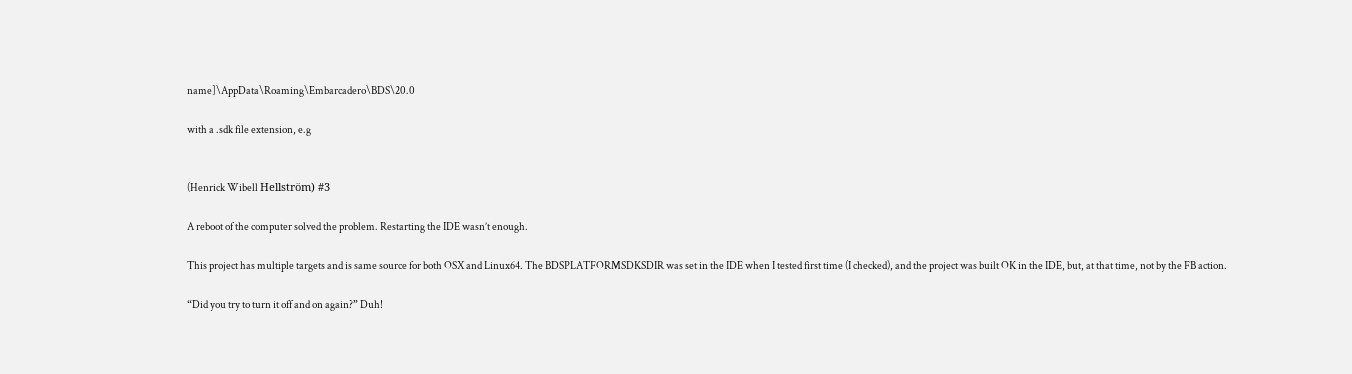name]\AppData\Roaming\Embarcadero\BDS\20.0

with a .sdk file extension, e.g


(Henrick Wibell Hellström) #3

A reboot of the computer solved the problem. Restarting the IDE wasn’t enough.

This project has multiple targets and is same source for both OSX and Linux64. The BDSPLATFORMSDKSDIR was set in the IDE when I tested first time (I checked), and the project was built OK in the IDE, but, at that time, not by the FB action.

“Did you try to turn it off and on again?” Duh!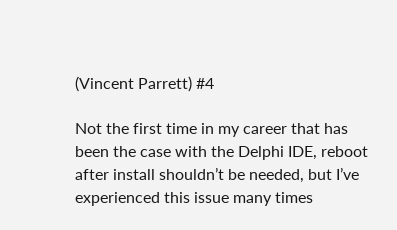(Vincent Parrett) #4

Not the first time in my career that has been the case with the Delphi IDE, reboot after install shouldn’t be needed, but I’ve experienced this issue many times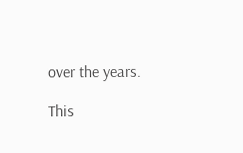over the years.

This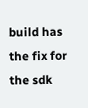build has the fix for the sdk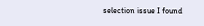selection issue I found